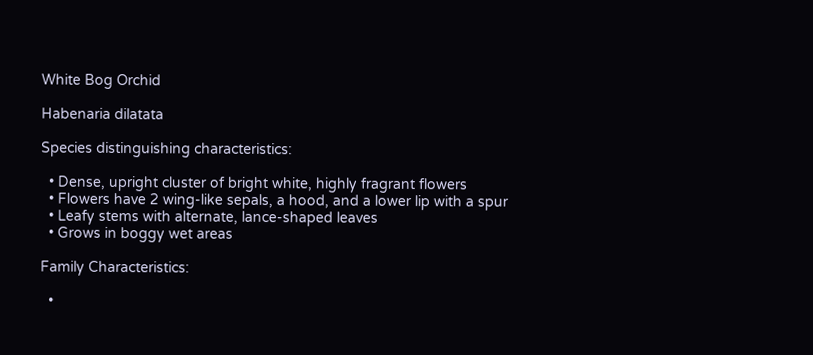White Bog Orchid

Habenaria dilatata

Species distinguishing characteristics:

  • Dense, upright cluster of bright white, highly fragrant flowers
  • Flowers have 2 wing-like sepals, a hood, and a lower lip with a spur
  • Leafy stems with alternate, lance-shaped leaves
  • Grows in boggy wet areas

Family Characteristics:

  •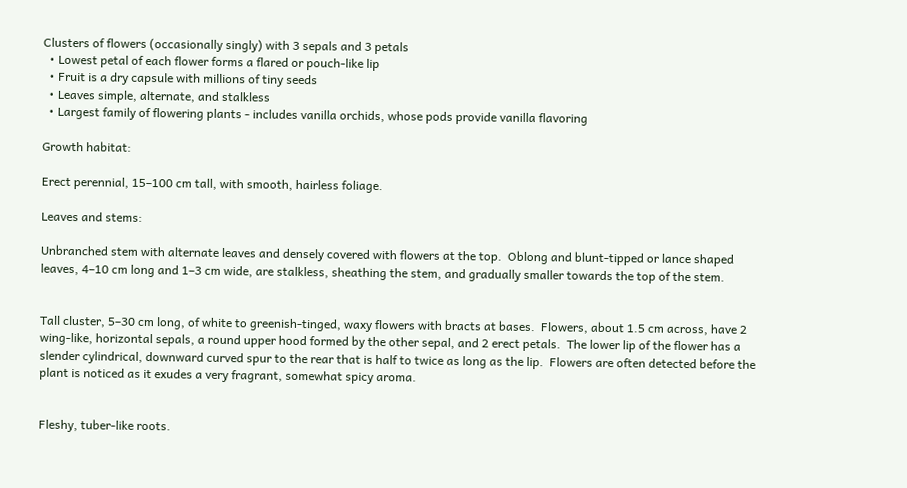Clusters of flowers (occasionally singly) with 3 sepals and 3 petals
  • Lowest petal of each flower forms a flared or pouch-like lip
  • Fruit is a dry capsule with millions of tiny seeds
  • Leaves simple, alternate, and stalkless
  • Largest family of flowering plants - includes vanilla orchids, whose pods provide vanilla flavoring

Growth habitat:

Erect perennial, 15–100 cm tall, with smooth, hairless foliage.

Leaves and stems:

Unbranched stem with alternate leaves and densely covered with flowers at the top.  Oblong and blunt-tipped or lance shaped leaves, 4–10 cm long and 1–3 cm wide, are stalkless, sheathing the stem, and gradually smaller towards the top of the stem.


Tall cluster, 5–30 cm long, of white to greenish-tinged, waxy flowers with bracts at bases.  Flowers, about 1.5 cm across, have 2 wing-like, horizontal sepals, a round upper hood formed by the other sepal, and 2 erect petals.  The lower lip of the flower has a slender cylindrical, downward curved spur to the rear that is half to twice as long as the lip.  Flowers are often detected before the plant is noticed as it exudes a very fragrant, somewhat spicy aroma.


Fleshy, tuber-like roots.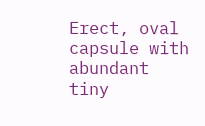Erect, oval capsule with abundant tiny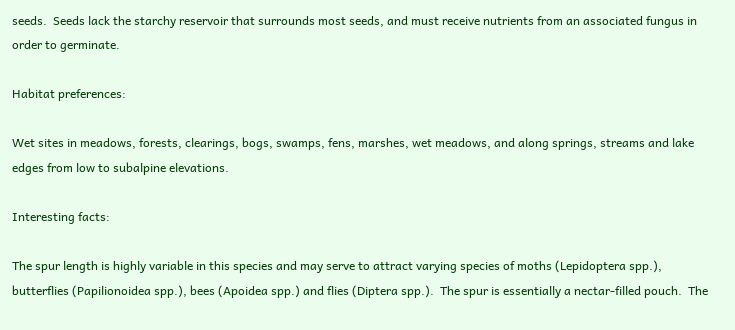seeds.  Seeds lack the starchy reservoir that surrounds most seeds, and must receive nutrients from an associated fungus in order to germinate.

Habitat preferences:

Wet sites in meadows, forests, clearings, bogs, swamps, fens, marshes, wet meadows, and along springs, streams and lake edges from low to subalpine elevations.

Interesting facts:

The spur length is highly variable in this species and may serve to attract varying species of moths (Lepidoptera spp.), butterflies (Papilionoidea spp.), bees (Apoidea spp.) and flies (Diptera spp.).  The spur is essentially a nectar-filled pouch.  The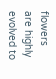flowers are highly evolved to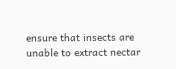ensure that insects are unable to extract nectar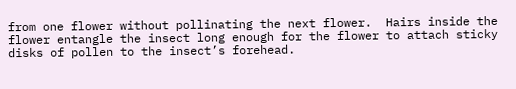from one flower without pollinating the next flower.  Hairs inside the flower entangle the insect long enough for the flower to attach sticky disks of pollen to the insect’s forehead.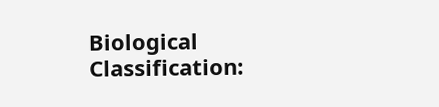Biological Classification: